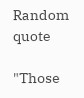Random quote

"Those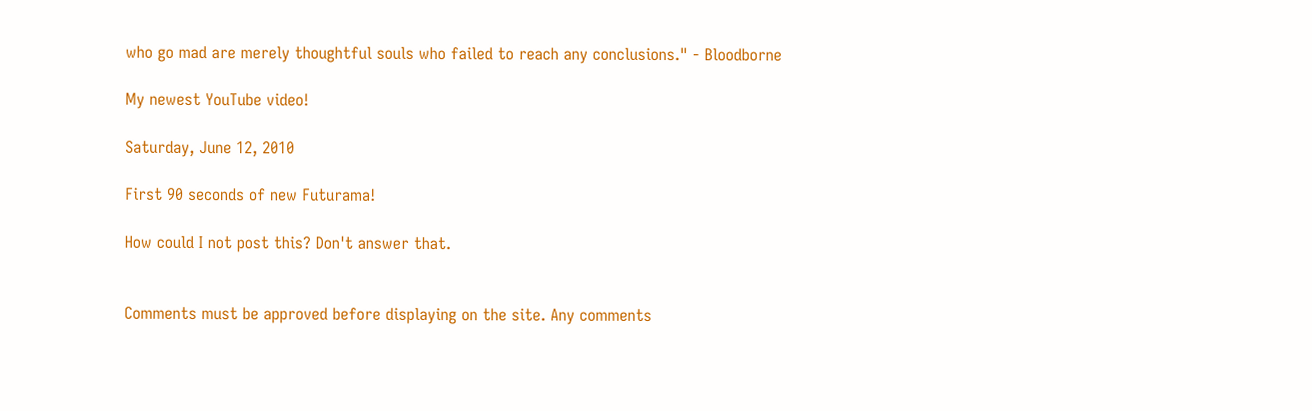who go mad are merely thoughtful souls who failed to reach any conclusions." - Bloodborne

My newest YouTube video!

Saturday, June 12, 2010

First 90 seconds of new Futurama!

How could I not post this? Don't answer that.


Comments must be approved before displaying on the site. Any comments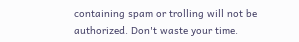containing spam or trolling will not be authorized. Don't waste your time.